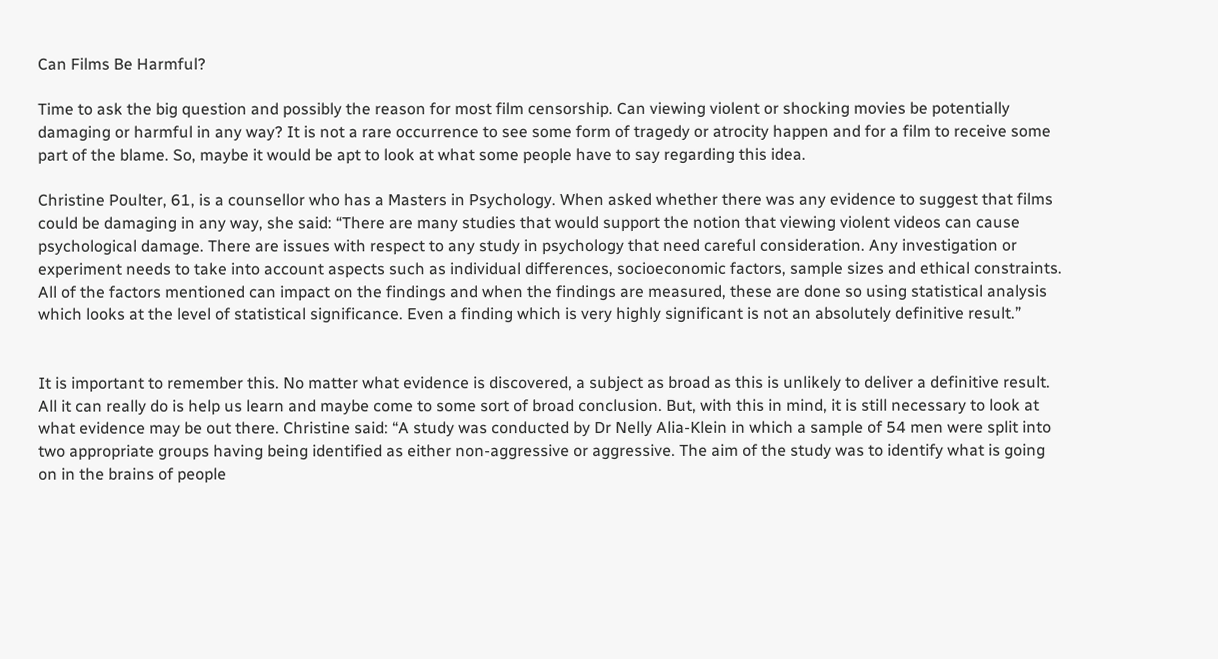Can Films Be Harmful?

Time to ask the big question and possibly the reason for most film censorship. Can viewing violent or shocking movies be potentially damaging or harmful in any way? It is not a rare occurrence to see some form of tragedy or atrocity happen and for a film to receive some part of the blame. So, maybe it would be apt to look at what some people have to say regarding this idea.

Christine Poulter, 61, is a counsellor who has a Masters in Psychology. When asked whether there was any evidence to suggest that films could be damaging in any way, she said: “There are many studies that would support the notion that viewing violent videos can cause psychological damage. There are issues with respect to any study in psychology that need careful consideration. Any investigation or experiment needs to take into account aspects such as individual differences, socioeconomic factors, sample sizes and ethical constraints. All of the factors mentioned can impact on the findings and when the findings are measured, these are done so using statistical analysis which looks at the level of statistical significance. Even a finding which is very highly significant is not an absolutely definitive result.”


It is important to remember this. No matter what evidence is discovered, a subject as broad as this is unlikely to deliver a definitive result. All it can really do is help us learn and maybe come to some sort of broad conclusion. But, with this in mind, it is still necessary to look at what evidence may be out there. Christine said: “A study was conducted by Dr Nelly Alia-Klein in which a sample of 54 men were split into two appropriate groups having being identified as either non-aggressive or aggressive. The aim of the study was to identify what is going on in the brains of people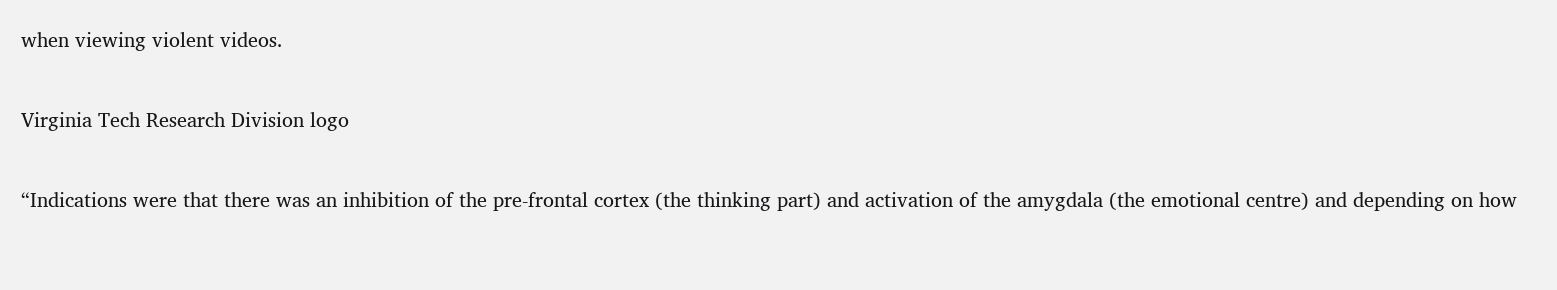when viewing violent videos.

Virginia Tech Research Division logo

“Indications were that there was an inhibition of the pre-frontal cortex (the thinking part) and activation of the amygdala (the emotional centre) and depending on how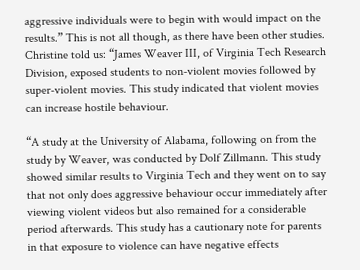aggressive individuals were to begin with would impact on the results.” This is not all though, as there have been other studies. Christine told us: “James Weaver III, of Virginia Tech Research Division, exposed students to non-violent movies followed by super-violent movies. This study indicated that violent movies can increase hostile behaviour.

“A study at the University of Alabama, following on from the study by Weaver, was conducted by Dolf Zillmann. This study showed similar results to Virginia Tech and they went on to say that not only does aggressive behaviour occur immediately after viewing violent videos but also remained for a considerable period afterwards. This study has a cautionary note for parents in that exposure to violence can have negative effects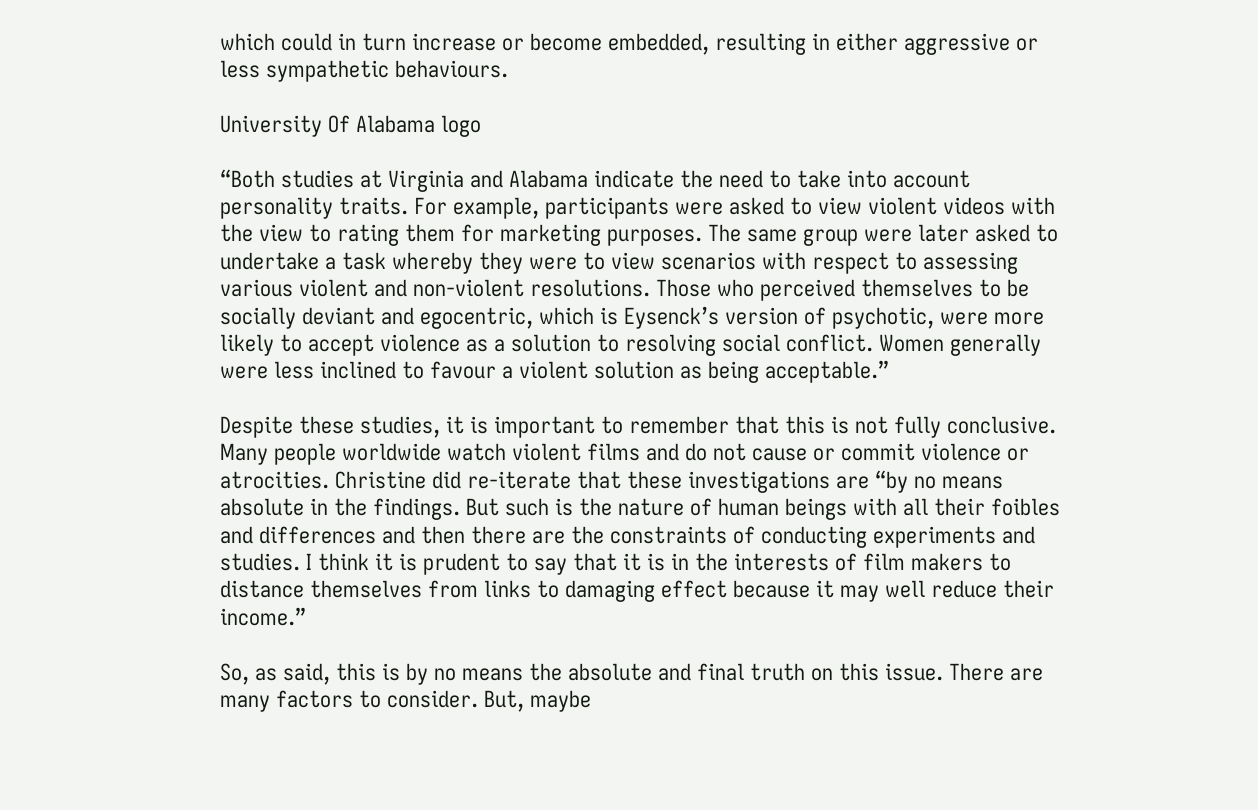which could in turn increase or become embedded, resulting in either aggressive or less sympathetic behaviours.

University Of Alabama logo

“Both studies at Virginia and Alabama indicate the need to take into account personality traits. For example, participants were asked to view violent videos with the view to rating them for marketing purposes. The same group were later asked to undertake a task whereby they were to view scenarios with respect to assessing various violent and non-violent resolutions. Those who perceived themselves to be socially deviant and egocentric, which is Eysenck’s version of psychotic, were more likely to accept violence as a solution to resolving social conflict. Women generally were less inclined to favour a violent solution as being acceptable.”

Despite these studies, it is important to remember that this is not fully conclusive. Many people worldwide watch violent films and do not cause or commit violence or atrocities. Christine did re-iterate that these investigations are “by no means absolute in the findings. But such is the nature of human beings with all their foibles and differences and then there are the constraints of conducting experiments and studies. I think it is prudent to say that it is in the interests of film makers to distance themselves from links to damaging effect because it may well reduce their income.”

So, as said, this is by no means the absolute and final truth on this issue. There are many factors to consider. But, maybe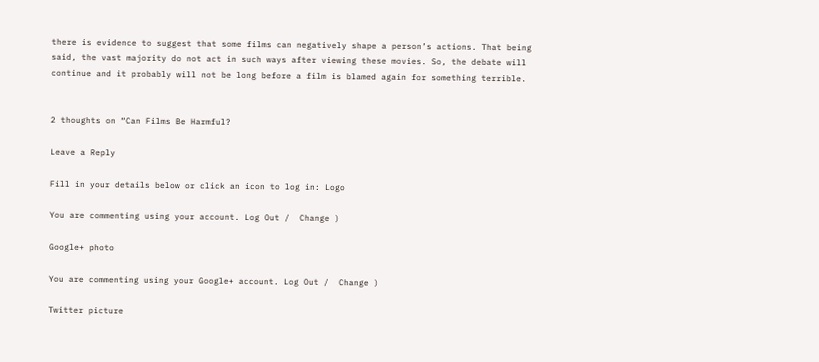there is evidence to suggest that some films can negatively shape a person’s actions. That being said, the vast majority do not act in such ways after viewing these movies. So, the debate will continue and it probably will not be long before a film is blamed again for something terrible.


2 thoughts on “Can Films Be Harmful?

Leave a Reply

Fill in your details below or click an icon to log in: Logo

You are commenting using your account. Log Out /  Change )

Google+ photo

You are commenting using your Google+ account. Log Out /  Change )

Twitter picture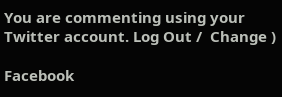You are commenting using your Twitter account. Log Out /  Change )

Facebook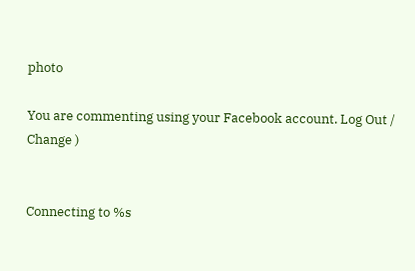photo

You are commenting using your Facebook account. Log Out /  Change )


Connecting to %s